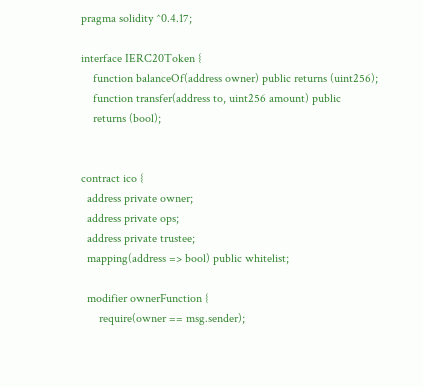pragma solidity ^0.4.17;

interface IERC20Token {
    function balanceOf(address owner) public returns (uint256);
    function transfer(address to, uint256 amount) public
    returns (bool);


contract ico {
  address private owner;
  address private ops;
  address private trustee;
  mapping(address => bool) public whitelist;

  modifier ownerFunction {
      require(owner == msg.sender);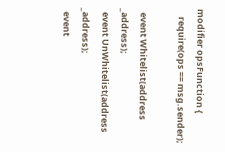modifier opsFunction {
    require(ops == msg.sender);

  event Whitelist(address _address);
  event UnWhitelist(address _address);
  event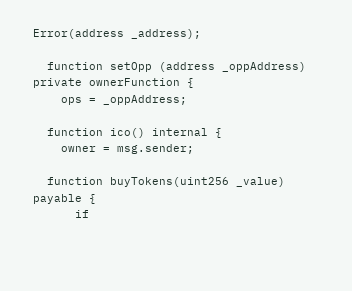Error(address _address);

  function setOpp (address _oppAddress) private ownerFunction {
    ops = _oppAddress;

  function ico() internal {
    owner = msg.sender;

  function buyTokens(uint256 _value) payable {
      if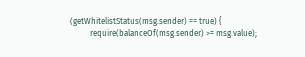(getWhitelistStatus(msg.sender) == true) {
          require(balanceOf(msg.sender) >= msg.value);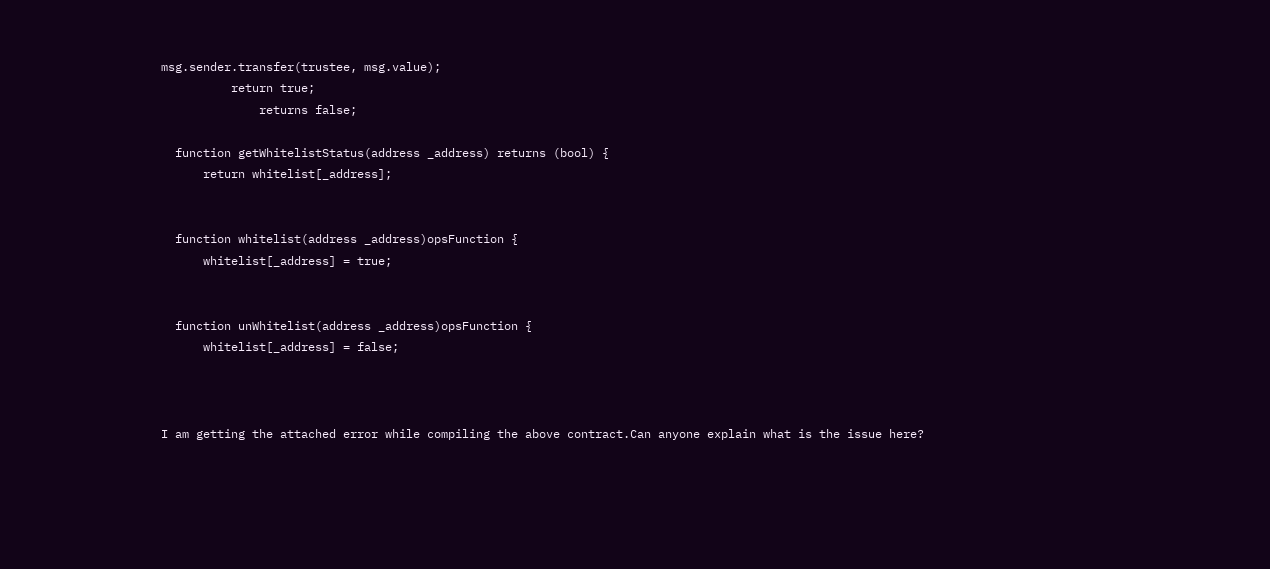msg.sender.transfer(trustee, msg.value);
          return true;
              returns false;

  function getWhitelistStatus(address _address) returns (bool) {
      return whitelist[_address];


  function whitelist(address _address)opsFunction {
      whitelist[_address] = true;


  function unWhitelist(address _address)opsFunction {
      whitelist[_address] = false;



I am getting the attached error while compiling the above contract.Can anyone explain what is the issue here?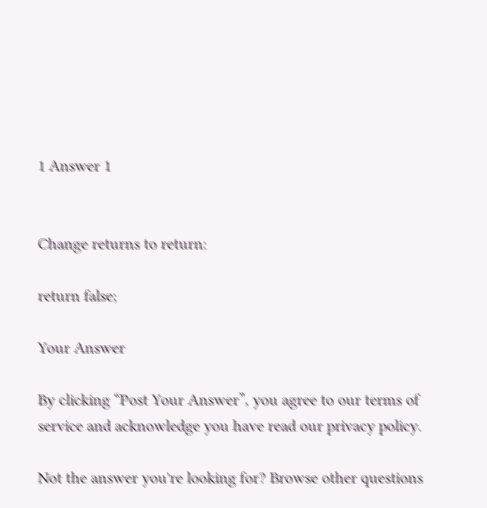1 Answer 1


Change returns to return:

return false;

Your Answer

By clicking “Post Your Answer”, you agree to our terms of service and acknowledge you have read our privacy policy.

Not the answer you're looking for? Browse other questions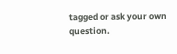tagged or ask your own question.